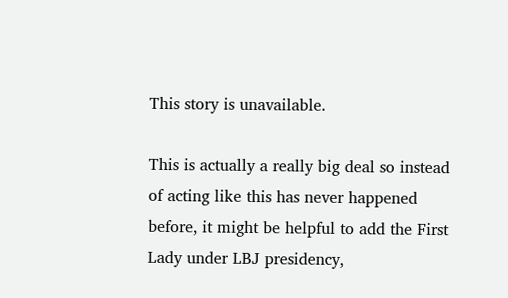This story is unavailable.

This is actually a really big deal so instead of acting like this has never happened before, it might be helpful to add the First Lady under LBJ presidency,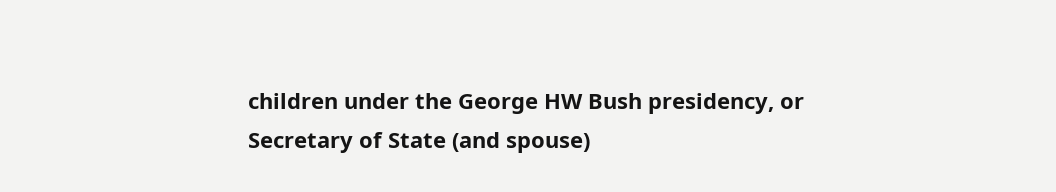children under the George HW Bush presidency, or Secretary of State (and spouse)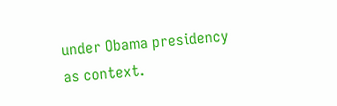under Obama presidency as context.